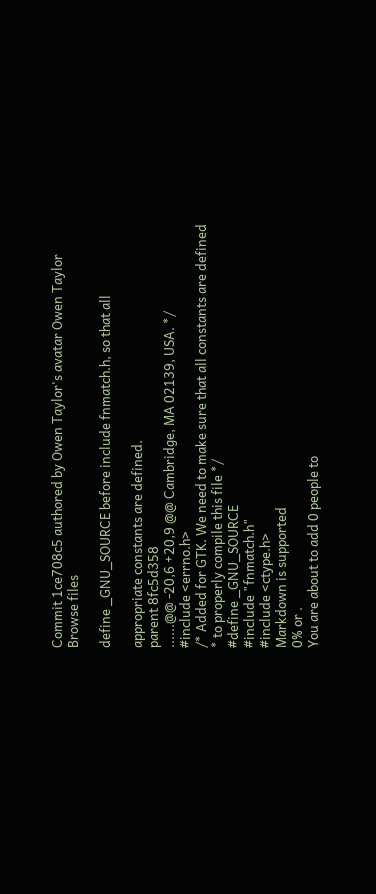Commit 1ce708c5 authored by Owen Taylor's avatar Owen Taylor
Browse files

define _GNU_SOURCE before include fnmatch.h, so that all

appropriate constants are defined.
parent 8fc5d358
......@@ -20,6 +20,9 @@ Cambridge, MA 02139, USA. */
#include <errno.h>
/* Added for GTK. We need to make sure that all constants are defined
* to properly compile this file */
#define _GNU_SOURCE
#include "fnmatch.h"
#include <ctype.h>
Markdown is supported
0% or .
You are about to add 0 people to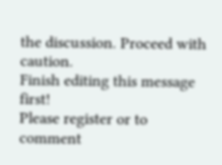the discussion. Proceed with caution.
Finish editing this message first!
Please register or to comment